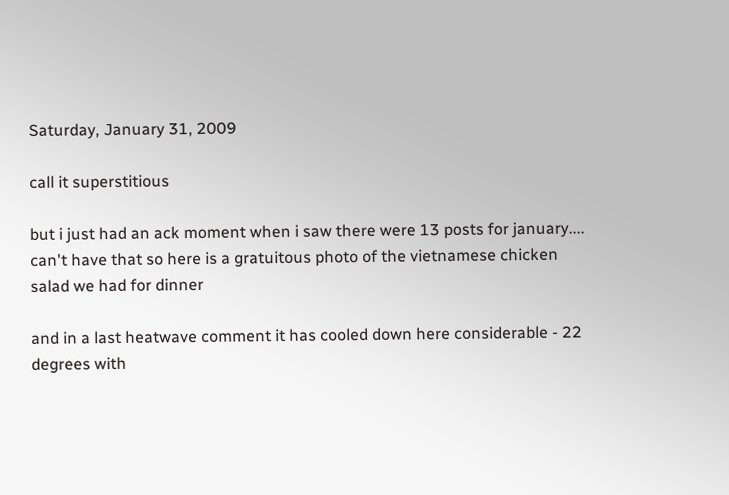Saturday, January 31, 2009

call it superstitious

but i just had an ack moment when i saw there were 13 posts for january.... can't have that so here is a gratuitous photo of the vietnamese chicken salad we had for dinner

and in a last heatwave comment it has cooled down here considerable - 22 degrees with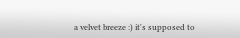a velvet breeze :) it's supposed to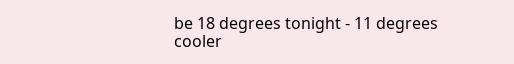be 18 degrees tonight - 11 degrees cooler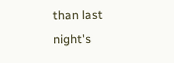than last night's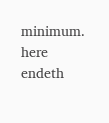minimum. here endeth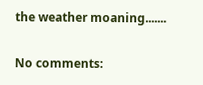the weather moaning.......

No comments: